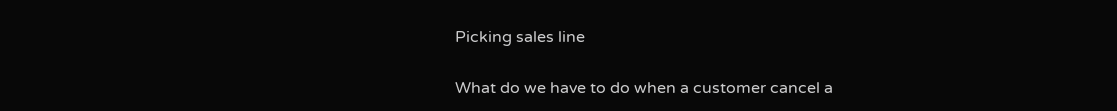Picking sales line

What do we have to do when a customer cancel a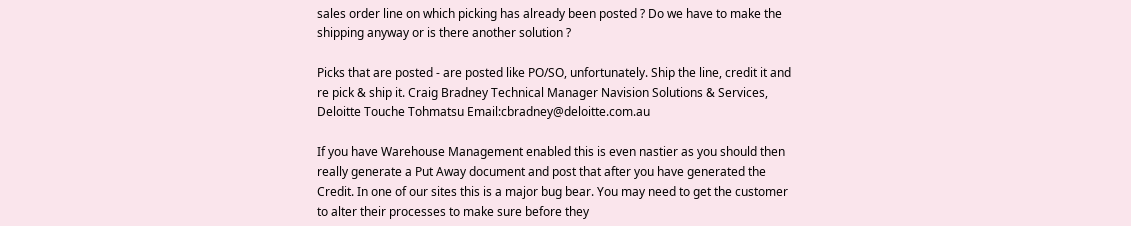sales order line on which picking has already been posted ? Do we have to make the shipping anyway or is there another solution ?

Picks that are posted - are posted like PO/SO, unfortunately. Ship the line, credit it and re pick & ship it. Craig Bradney Technical Manager Navision Solutions & Services, Deloitte Touche Tohmatsu Email:cbradney@deloitte.com.au

If you have Warehouse Management enabled this is even nastier as you should then really generate a Put Away document and post that after you have generated the Credit. In one of our sites this is a major bug bear. You may need to get the customer to alter their processes to make sure before they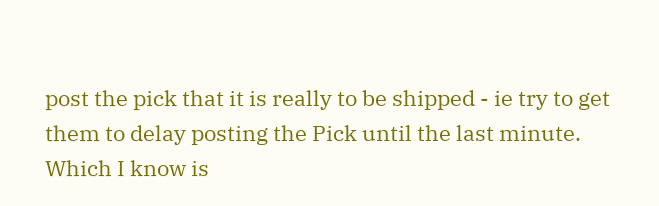post the pick that it is really to be shipped - ie try to get them to delay posting the Pick until the last minute. Which I know is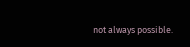not always possible.